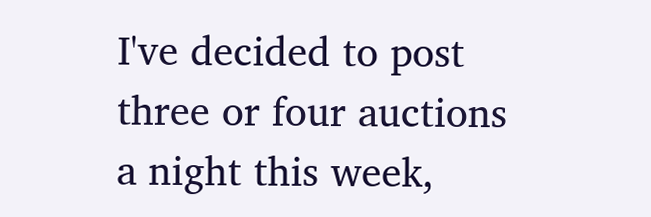I've decided to post three or four auctions a night this week,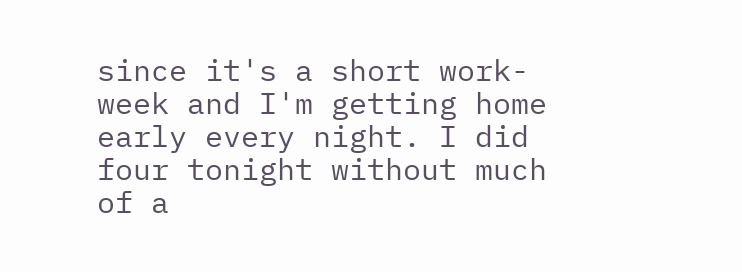since it's a short work-week and I'm getting home early every night. I did four tonight without much of a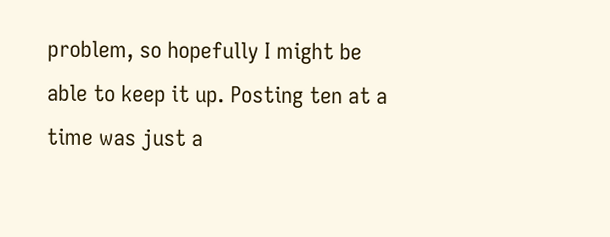problem, so hopefully I might be able to keep it up. Posting ten at a time was just a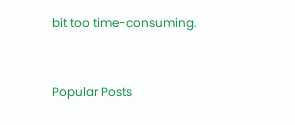bit too time-consuming.


Popular Posts